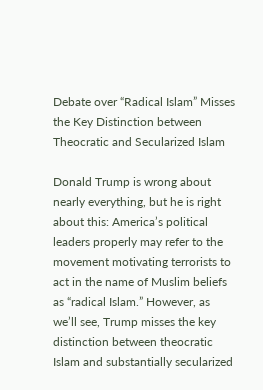Debate over “Radical Islam” Misses the Key Distinction between Theocratic and Secularized Islam

Donald Trump is wrong about nearly everything, but he is right about this: America’s political leaders properly may refer to the movement motivating terrorists to act in the name of Muslim beliefs as “radical Islam.” However, as we’ll see, Trump misses the key distinction between theocratic Islam and substantially secularized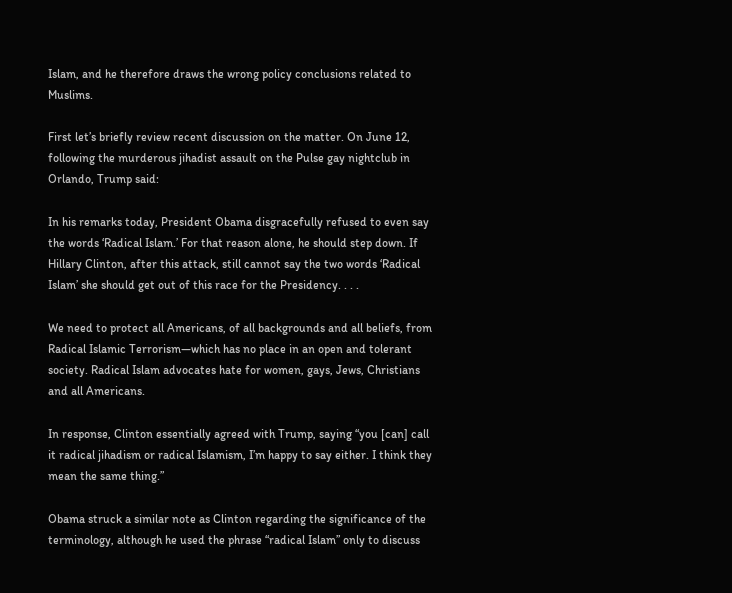Islam, and he therefore draws the wrong policy conclusions related to Muslims.

First let’s briefly review recent discussion on the matter. On June 12, following the murderous jihadist assault on the Pulse gay nightclub in Orlando, Trump said:

In his remarks today, President Obama disgracefully refused to even say the words ‘Radical Islam.’ For that reason alone, he should step down. If Hillary Clinton, after this attack, still cannot say the two words ‘Radical Islam’ she should get out of this race for the Presidency. . . .

We need to protect all Americans, of all backgrounds and all beliefs, from Radical Islamic Terrorism—which has no place in an open and tolerant society. Radical Islam advocates hate for women, gays, Jews, Christians and all Americans.

In response, Clinton essentially agreed with Trump, saying “you [can] call it radical jihadism or radical Islamism, I’m happy to say either. I think they mean the same thing.”

Obama struck a similar note as Clinton regarding the significance of the terminology, although he used the phrase “radical Islam” only to discuss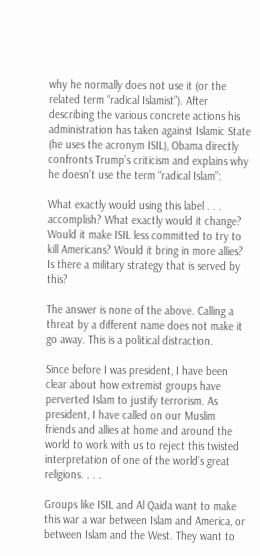why he normally does not use it (or the related term “radical Islamist”). After describing the various concrete actions his administration has taken against Islamic State (he uses the acronym ISIL), Obama directly confronts Trump’s criticism and explains why he doesn’t use the term “radical Islam”:

What exactly would using this label . . . accomplish? What exactly would it change? Would it make ISIL less committed to try to kill Americans? Would it bring in more allies? Is there a military strategy that is served by this?

The answer is none of the above. Calling a threat by a different name does not make it go away. This is a political distraction.

Since before I was president, I have been clear about how extremist groups have perverted Islam to justify terrorism. As president, I have called on our Muslim friends and allies at home and around the world to work with us to reject this twisted interpretation of one of the world’s great religions. . . .

Groups like ISIL and Al Qaida want to make this war a war between Islam and America, or between Islam and the West. They want to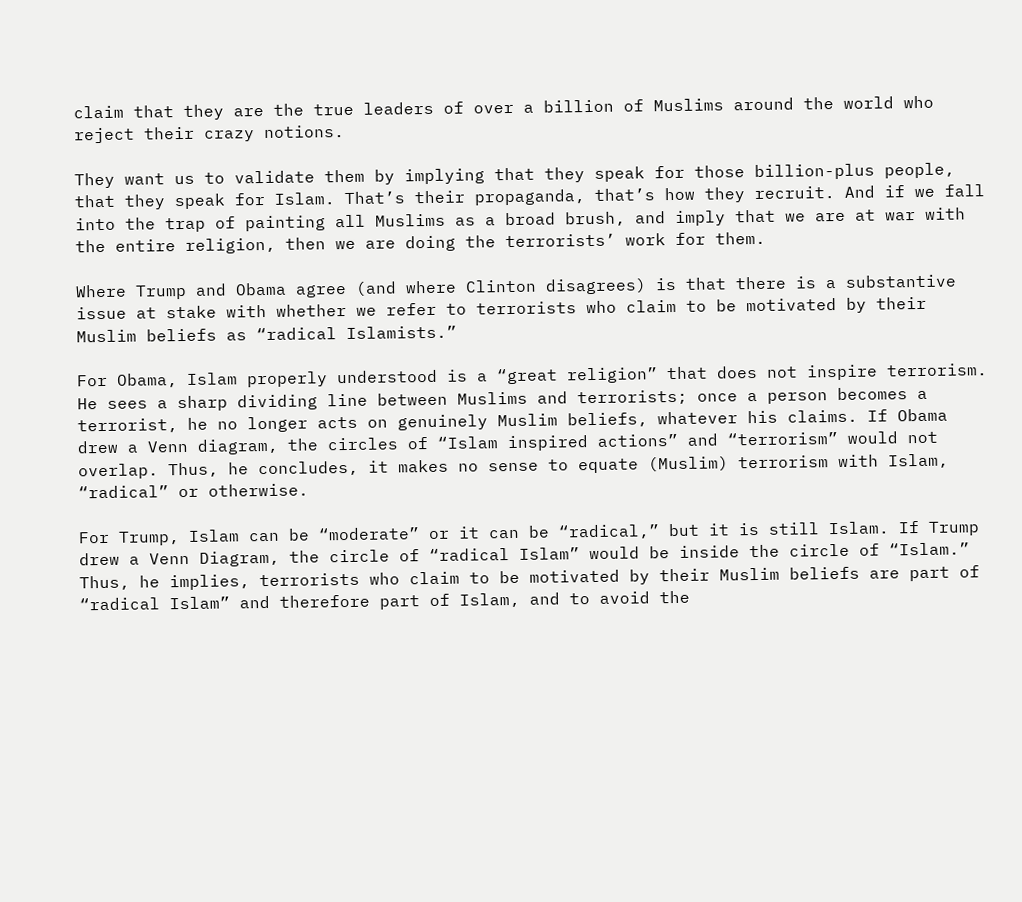claim that they are the true leaders of over a billion of Muslims around the world who reject their crazy notions.

They want us to validate them by implying that they speak for those billion-plus people, that they speak for Islam. That’s their propaganda, that’s how they recruit. And if we fall into the trap of painting all Muslims as a broad brush, and imply that we are at war with the entire religion, then we are doing the terrorists’ work for them.

Where Trump and Obama agree (and where Clinton disagrees) is that there is a substantive issue at stake with whether we refer to terrorists who claim to be motivated by their Muslim beliefs as “radical Islamists.”

For Obama, Islam properly understood is a “great religion” that does not inspire terrorism. He sees a sharp dividing line between Muslims and terrorists; once a person becomes a terrorist, he no longer acts on genuinely Muslim beliefs, whatever his claims. If Obama drew a Venn diagram, the circles of “Islam inspired actions” and “terrorism” would not overlap. Thus, he concludes, it makes no sense to equate (Muslim) terrorism with Islam, “radical” or otherwise.

For Trump, Islam can be “moderate” or it can be “radical,” but it is still Islam. If Trump drew a Venn Diagram, the circle of “radical Islam” would be inside the circle of “Islam.” Thus, he implies, terrorists who claim to be motivated by their Muslim beliefs are part of “radical Islam” and therefore part of Islam, and to avoid the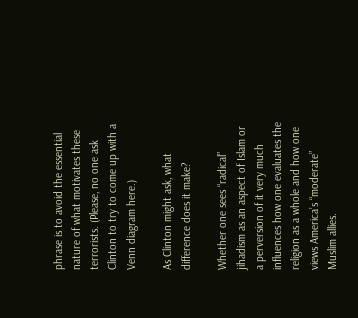phrase is to avoid the essential nature of what motivates these terrorists. (Please, no one ask Clinton to try to come up with a Venn diagram here.)

As Clinton might ask, what difference does it make?

Whether one sees “radical” jihadism as an aspect of Islam or a perversion of it very much influences how one evaluates the religion as a whole and how one views America’s “moderate” Muslim allies.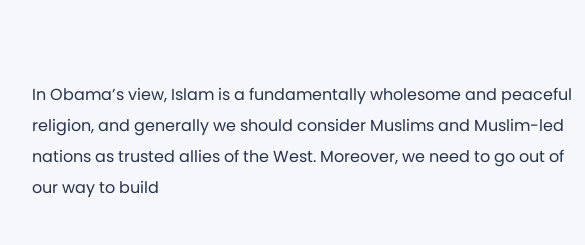In Obama’s view, Islam is a fundamentally wholesome and peaceful religion, and generally we should consider Muslims and Muslim-led nations as trusted allies of the West. Moreover, we need to go out of our way to build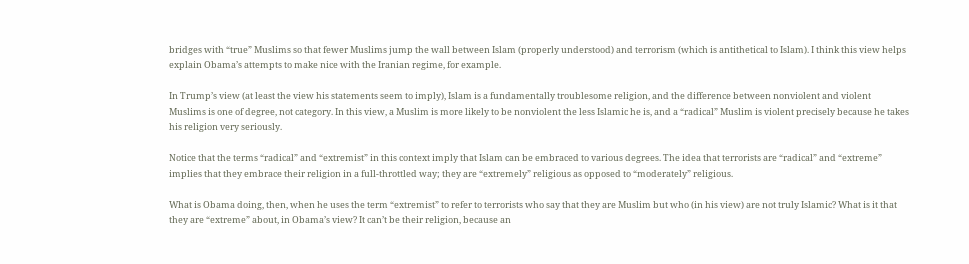bridges with “true” Muslims so that fewer Muslims jump the wall between Islam (properly understood) and terrorism (which is antithetical to Islam). I think this view helps explain Obama’s attempts to make nice with the Iranian regime, for example.

In Trump’s view (at least the view his statements seem to imply), Islam is a fundamentally troublesome religion, and the difference between nonviolent and violent Muslims is one of degree, not category. In this view, a Muslim is more likely to be nonviolent the less Islamic he is, and a “radical” Muslim is violent precisely because he takes his religion very seriously.

Notice that the terms “radical” and “extremist” in this context imply that Islam can be embraced to various degrees. The idea that terrorists are “radical” and “extreme” implies that they embrace their religion in a full-throttled way; they are “extremely” religious as opposed to “moderately” religious.

What is Obama doing, then, when he uses the term “extremist” to refer to terrorists who say that they are Muslim but who (in his view) are not truly Islamic? What is it that they are “extreme” about, in Obama’s view? It can’t be their religion, because an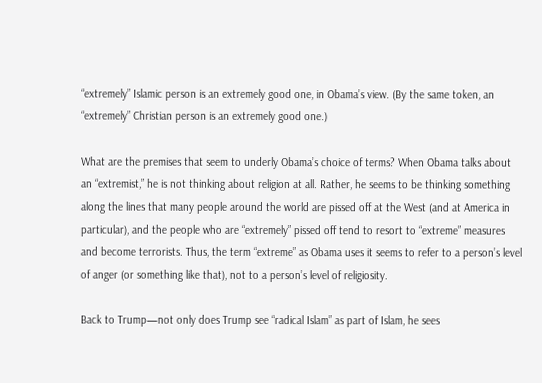“extremely” Islamic person is an extremely good one, in Obama’s view. (By the same token, an “extremely” Christian person is an extremely good one.)

What are the premises that seem to underly Obama’s choice of terms? When Obama talks about an “extremist,” he is not thinking about religion at all. Rather, he seems to be thinking something along the lines that many people around the world are pissed off at the West (and at America in particular), and the people who are “extremely” pissed off tend to resort to “extreme” measures and become terrorists. Thus, the term “extreme” as Obama uses it seems to refer to a person’s level of anger (or something like that), not to a person’s level of religiosity.

Back to Trump—not only does Trump see “radical Islam” as part of Islam, he sees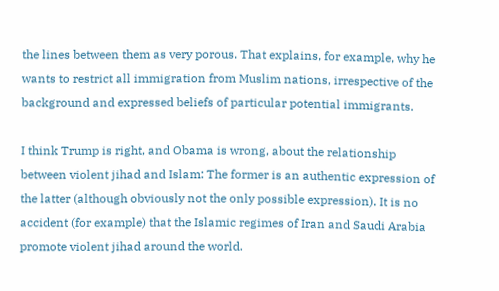the lines between them as very porous. That explains, for example, why he wants to restrict all immigration from Muslim nations, irrespective of the background and expressed beliefs of particular potential immigrants.

I think Trump is right, and Obama is wrong, about the relationship between violent jihad and Islam: The former is an authentic expression of the latter (although obviously not the only possible expression). It is no accident (for example) that the Islamic regimes of Iran and Saudi Arabia promote violent jihad around the world.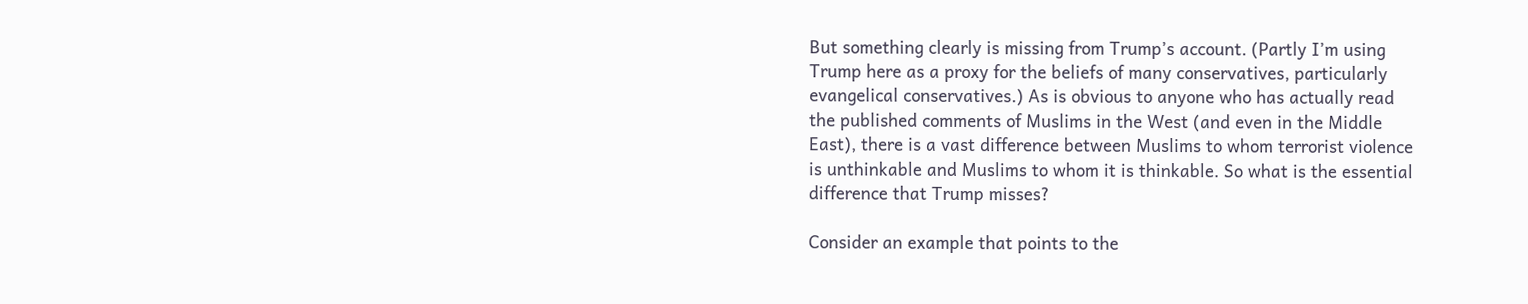But something clearly is missing from Trump’s account. (Partly I’m using Trump here as a proxy for the beliefs of many conservatives, particularly evangelical conservatives.) As is obvious to anyone who has actually read the published comments of Muslims in the West (and even in the Middle East), there is a vast difference between Muslims to whom terrorist violence is unthinkable and Muslims to whom it is thinkable. So what is the essential difference that Trump misses?

Consider an example that points to the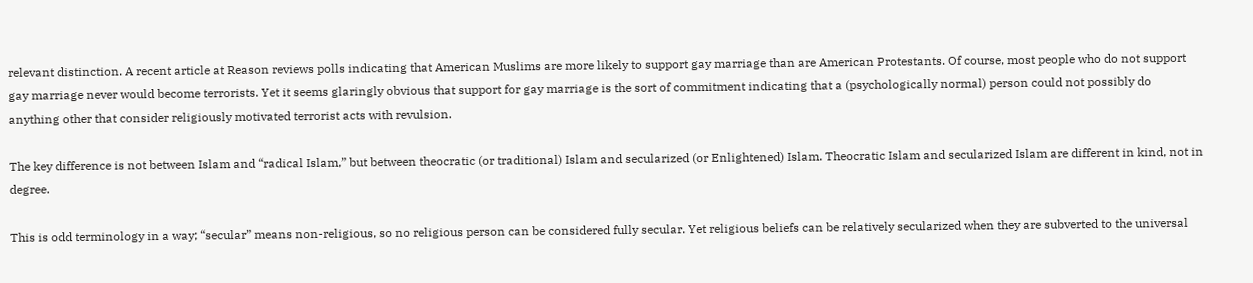relevant distinction. A recent article at Reason reviews polls indicating that American Muslims are more likely to support gay marriage than are American Protestants. Of course, most people who do not support gay marriage never would become terrorists. Yet it seems glaringly obvious that support for gay marriage is the sort of commitment indicating that a (psychologically normal) person could not possibly do anything other that consider religiously motivated terrorist acts with revulsion.

The key difference is not between Islam and “radical Islam,” but between theocratic (or traditional) Islam and secularized (or Enlightened) Islam. Theocratic Islam and secularized Islam are different in kind, not in degree.

This is odd terminology in a way; “secular” means non-religious, so no religious person can be considered fully secular. Yet religious beliefs can be relatively secularized when they are subverted to the universal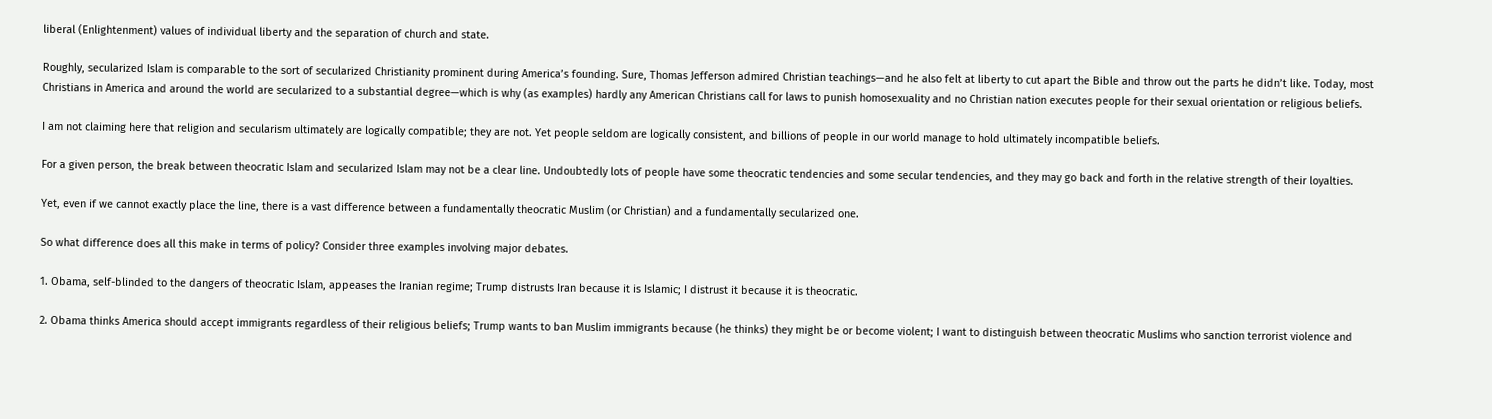liberal (Enlightenment) values of individual liberty and the separation of church and state.

Roughly, secularized Islam is comparable to the sort of secularized Christianity prominent during America’s founding. Sure, Thomas Jefferson admired Christian teachings—and he also felt at liberty to cut apart the Bible and throw out the parts he didn’t like. Today, most Christians in America and around the world are secularized to a substantial degree—which is why (as examples) hardly any American Christians call for laws to punish homosexuality and no Christian nation executes people for their sexual orientation or religious beliefs.

I am not claiming here that religion and secularism ultimately are logically compatible; they are not. Yet people seldom are logically consistent, and billions of people in our world manage to hold ultimately incompatible beliefs.

For a given person, the break between theocratic Islam and secularized Islam may not be a clear line. Undoubtedly lots of people have some theocratic tendencies and some secular tendencies, and they may go back and forth in the relative strength of their loyalties.

Yet, even if we cannot exactly place the line, there is a vast difference between a fundamentally theocratic Muslim (or Christian) and a fundamentally secularized one.

So what difference does all this make in terms of policy? Consider three examples involving major debates.

1. Obama, self-blinded to the dangers of theocratic Islam, appeases the Iranian regime; Trump distrusts Iran because it is Islamic; I distrust it because it is theocratic.

2. Obama thinks America should accept immigrants regardless of their religious beliefs; Trump wants to ban Muslim immigrants because (he thinks) they might be or become violent; I want to distinguish between theocratic Muslims who sanction terrorist violence and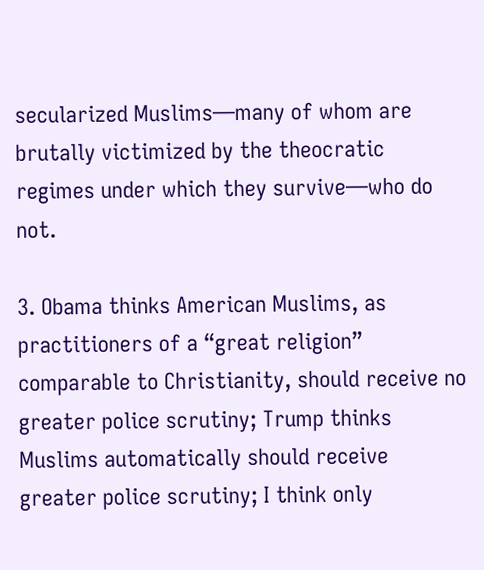secularized Muslims—many of whom are brutally victimized by the theocratic regimes under which they survive—who do not.

3. Obama thinks American Muslims, as practitioners of a “great religion” comparable to Christianity, should receive no greater police scrutiny; Trump thinks Muslims automatically should receive greater police scrutiny; I think only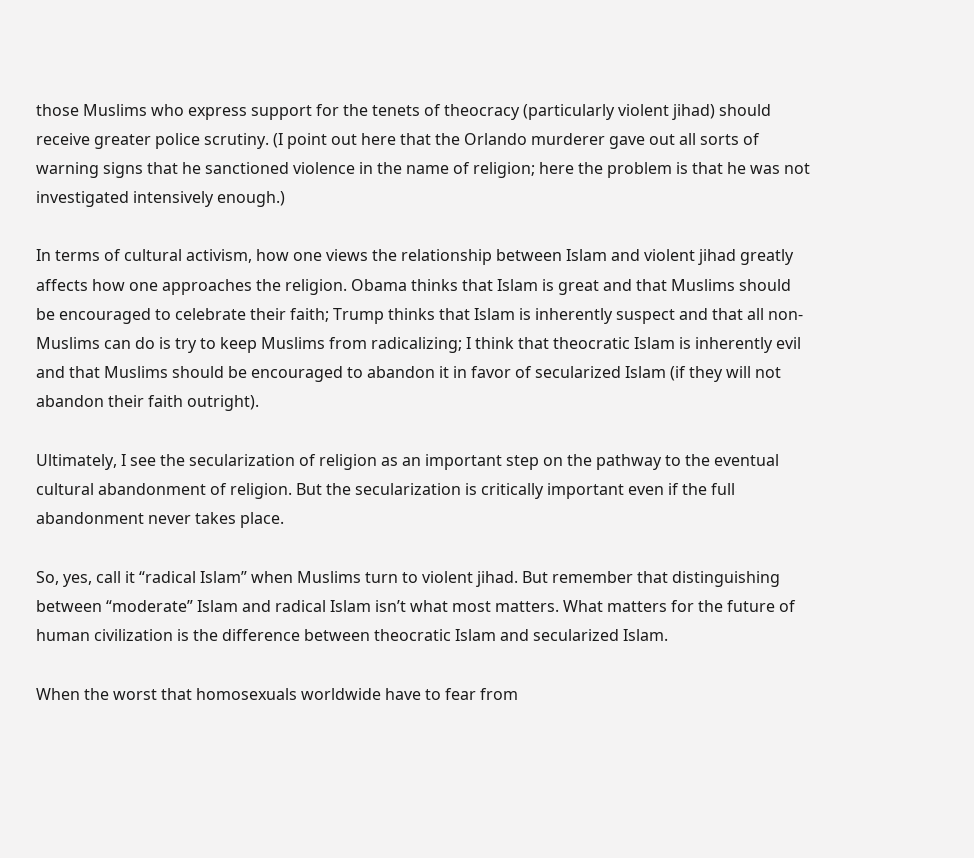those Muslims who express support for the tenets of theocracy (particularly violent jihad) should receive greater police scrutiny. (I point out here that the Orlando murderer gave out all sorts of warning signs that he sanctioned violence in the name of religion; here the problem is that he was not investigated intensively enough.)

In terms of cultural activism, how one views the relationship between Islam and violent jihad greatly affects how one approaches the religion. Obama thinks that Islam is great and that Muslims should be encouraged to celebrate their faith; Trump thinks that Islam is inherently suspect and that all non-Muslims can do is try to keep Muslims from radicalizing; I think that theocratic Islam is inherently evil and that Muslims should be encouraged to abandon it in favor of secularized Islam (if they will not abandon their faith outright).

Ultimately, I see the secularization of religion as an important step on the pathway to the eventual cultural abandonment of religion. But the secularization is critically important even if the full abandonment never takes place.

So, yes, call it “radical Islam” when Muslims turn to violent jihad. But remember that distinguishing between “moderate” Islam and radical Islam isn’t what most matters. What matters for the future of human civilization is the difference between theocratic Islam and secularized Islam.

When the worst that homosexuals worldwide have to fear from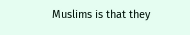Muslims is that they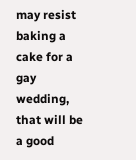may resist baking a cake for a gay wedding, that will be a good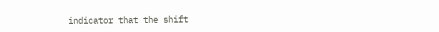indicator that the shift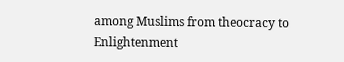among Muslims from theocracy to Enlightenment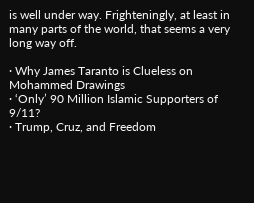is well under way. Frighteningly, at least in many parts of the world, that seems a very long way off.

· Why James Taranto is Clueless on Mohammed Drawings
· ‘Only’ 90 Million Islamic Supporters of 9/11?
· Trump, Cruz, and Freedom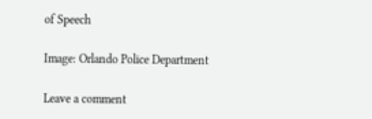of Speech

Image: Orlando Police Department

Leave a comment